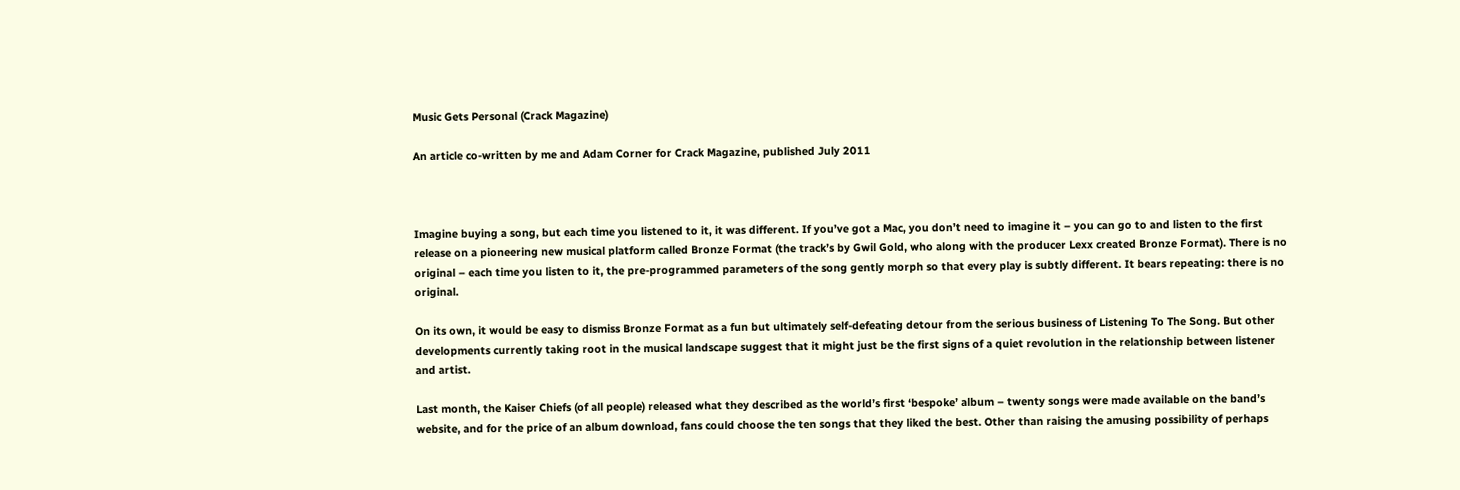Music Gets Personal (Crack Magazine)

An article co-written by me and Adam Corner for Crack Magazine, published July 2011



Imagine buying a song, but each time you listened to it, it was different. If you’ve got a Mac, you don’t need to imagine it – you can go to and listen to the first release on a pioneering new musical platform called Bronze Format (the track’s by Gwil Gold, who along with the producer Lexx created Bronze Format). There is no original – each time you listen to it, the pre-programmed parameters of the song gently morph so that every play is subtly different. It bears repeating: there is no original.

On its own, it would be easy to dismiss Bronze Format as a fun but ultimately self-defeating detour from the serious business of Listening To The Song. But other developments currently taking root in the musical landscape suggest that it might just be the first signs of a quiet revolution in the relationship between listener and artist.

Last month, the Kaiser Chiefs (of all people) released what they described as the world’s first ‘bespoke’ album – twenty songs were made available on the band’s website, and for the price of an album download, fans could choose the ten songs that they liked the best. Other than raising the amusing possibility of perhaps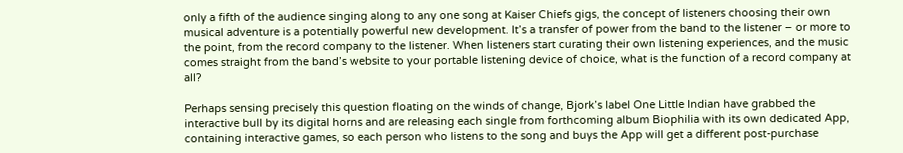only a fifth of the audience singing along to any one song at Kaiser Chiefs gigs, the concept of listeners choosing their own musical adventure is a potentially powerful new development. It’s a transfer of power from the band to the listener – or more to the point, from the record company to the listener. When listeners start curating their own listening experiences, and the music comes straight from the band’s website to your portable listening device of choice, what is the function of a record company at all?

Perhaps sensing precisely this question floating on the winds of change, Bjork’s label One Little Indian have grabbed the interactive bull by its digital horns and are releasing each single from forthcoming album Biophilia with its own dedicated App, containing interactive games, so each person who listens to the song and buys the App will get a different post-purchase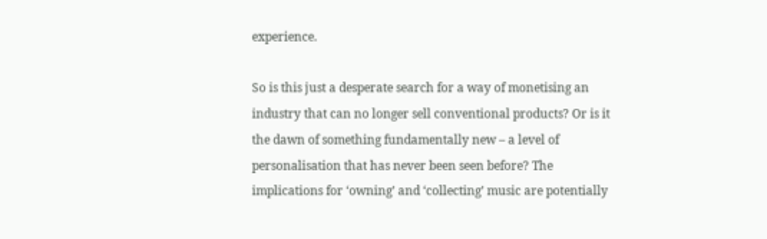experience.

So is this just a desperate search for a way of monetising an industry that can no longer sell conventional products? Or is it the dawn of something fundamentally new – a level of personalisation that has never been seen before? The implications for ‘owning’ and ‘collecting’ music are potentially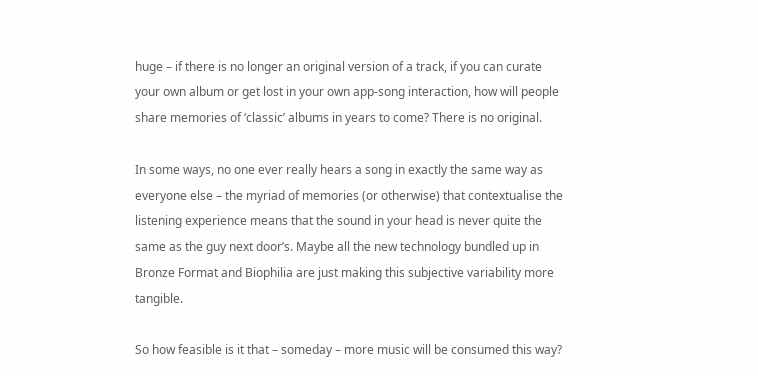huge – if there is no longer an original version of a track, if you can curate your own album or get lost in your own app-song interaction, how will people share memories of ‘classic’ albums in years to come? There is no original.

In some ways, no one ever really hears a song in exactly the same way as everyone else – the myriad of memories (or otherwise) that contextualise the listening experience means that the sound in your head is never quite the same as the guy next door’s. Maybe all the new technology bundled up in Bronze Format and Biophilia are just making this subjective variability more tangible.

So how feasible is it that – someday – more music will be consumed this way?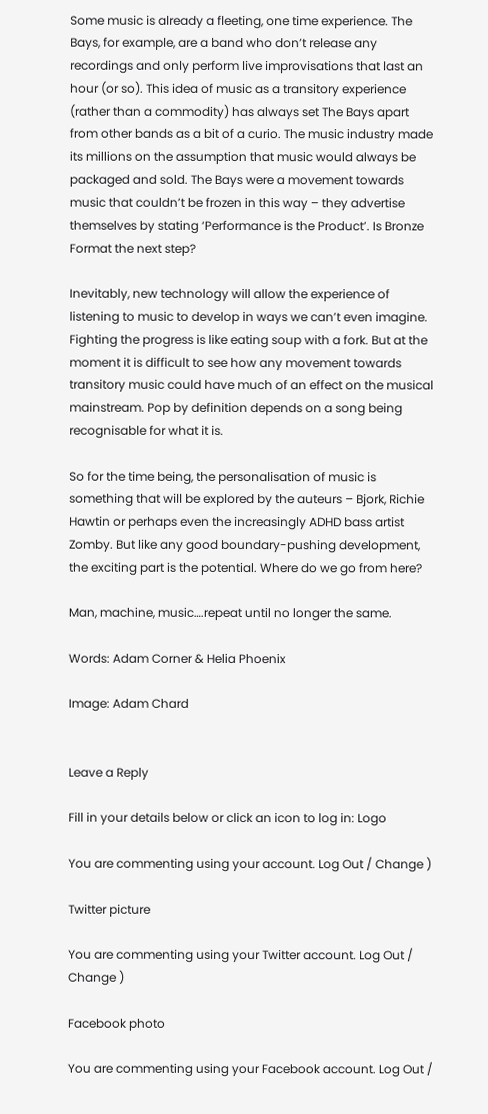Some music is already a fleeting, one time experience. The Bays, for example, are a band who don’t release any recordings and only perform live improvisations that last an hour (or so). This idea of music as a transitory experience (rather than a commodity) has always set The Bays apart from other bands as a bit of a curio. The music industry made its millions on the assumption that music would always be packaged and sold. The Bays were a movement towards music that couldn’t be frozen in this way – they advertise themselves by stating ‘Performance is the Product’. Is Bronze Format the next step?

Inevitably, new technology will allow the experience of listening to music to develop in ways we can’t even imagine. Fighting the progress is like eating soup with a fork. But at the moment it is difficult to see how any movement towards transitory music could have much of an effect on the musical mainstream. Pop by definition depends on a song being recognisable for what it is.

So for the time being, the personalisation of music is something that will be explored by the auteurs – Bjork, Richie Hawtin or perhaps even the increasingly ADHD bass artist Zomby. But like any good boundary-pushing development, the exciting part is the potential. Where do we go from here?

Man, machine, music….repeat until no longer the same.

Words: Adam Corner & Helia Phoenix

Image: Adam Chard


Leave a Reply

Fill in your details below or click an icon to log in: Logo

You are commenting using your account. Log Out / Change )

Twitter picture

You are commenting using your Twitter account. Log Out / Change )

Facebook photo

You are commenting using your Facebook account. Log Out /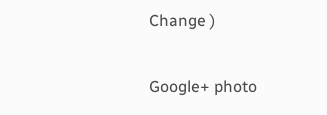Change )

Google+ photo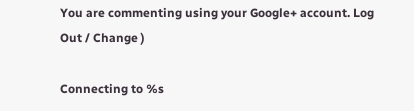You are commenting using your Google+ account. Log Out / Change )

Connecting to %s